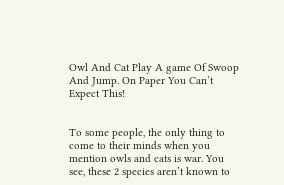Owl And Cat Play A game Of Swoop And Jump. On Paper You Can’t Expect This!


To some people, the only thing to come to their minds when you mention owls and cats is war. You see, these 2 species aren’t known to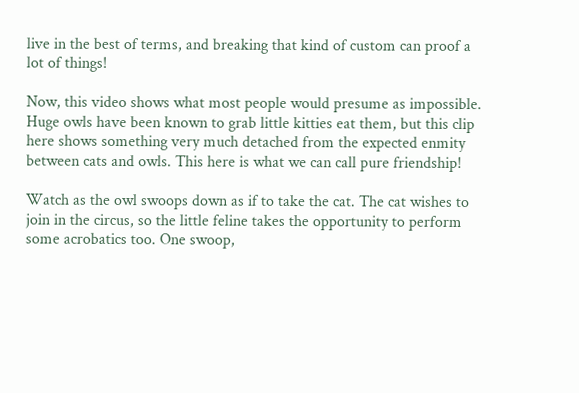live in the best of terms, and breaking that kind of custom can proof a lot of things!

Now, this video shows what most people would presume as impossible. Huge owls have been known to grab little kitties eat them, but this clip here shows something very much detached from the expected enmity between cats and owls. This here is what we can call pure friendship!

Watch as the owl swoops down as if to take the cat. The cat wishes to join in the circus, so the little feline takes the opportunity to perform some acrobatics too. One swoop,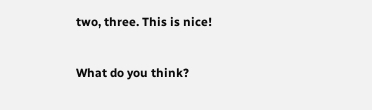two, three. This is nice!

What do you think?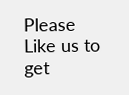Please Like us to get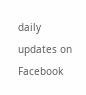daily updates on Facebook